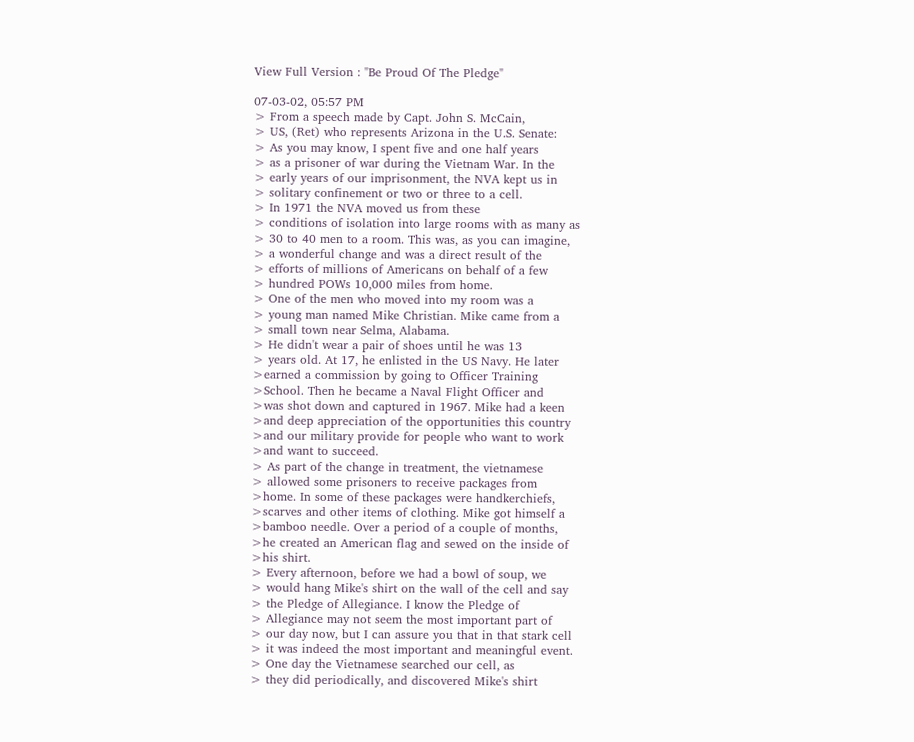View Full Version : "Be Proud Of The Pledge"

07-03-02, 05:57 PM
> From a speech made by Capt. John S. McCain,
> US, (Ret) who represents Arizona in the U.S. Senate:
> As you may know, I spent five and one half years
> as a prisoner of war during the Vietnam War. In the
> early years of our imprisonment, the NVA kept us in
> solitary confinement or two or three to a cell.
> In 1971 the NVA moved us from these
> conditions of isolation into large rooms with as many as
> 30 to 40 men to a room. This was, as you can imagine,
> a wonderful change and was a direct result of the
> efforts of millions of Americans on behalf of a few
> hundred POWs 10,000 miles from home.
> One of the men who moved into my room was a
> young man named Mike Christian. Mike came from a
> small town near Selma, Alabama.
> He didn't wear a pair of shoes until he was 13
> years old. At 17, he enlisted in the US Navy. He later
>earned a commission by going to Officer Training
>School. Then he became a Naval Flight Officer and
>was shot down and captured in 1967. Mike had a keen
>and deep appreciation of the opportunities this country
>and our military provide for people who want to work
>and want to succeed.
> As part of the change in treatment, the vietnamese
> allowed some prisoners to receive packages from
>home. In some of these packages were handkerchiefs,
>scarves and other items of clothing. Mike got himself a
>bamboo needle. Over a period of a couple of months,
>he created an American flag and sewed on the inside of
>his shirt.
> Every afternoon, before we had a bowl of soup, we
> would hang Mike's shirt on the wall of the cell and say
> the Pledge of Allegiance. I know the Pledge of
> Allegiance may not seem the most important part of
> our day now, but I can assure you that in that stark cell
> it was indeed the most important and meaningful event.
> One day the Vietnamese searched our cell, as
> they did periodically, and discovered Mike's shirt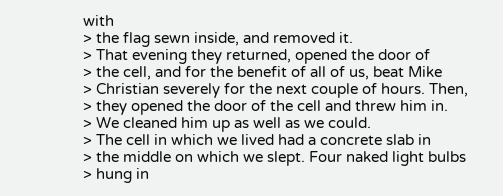with
> the flag sewn inside, and removed it.
> That evening they returned, opened the door of
> the cell, and for the benefit of all of us, beat Mike
> Christian severely for the next couple of hours. Then,
> they opened the door of the cell and threw him in.
> We cleaned him up as well as we could.
> The cell in which we lived had a concrete slab in
> the middle on which we slept. Four naked light bulbs
> hung in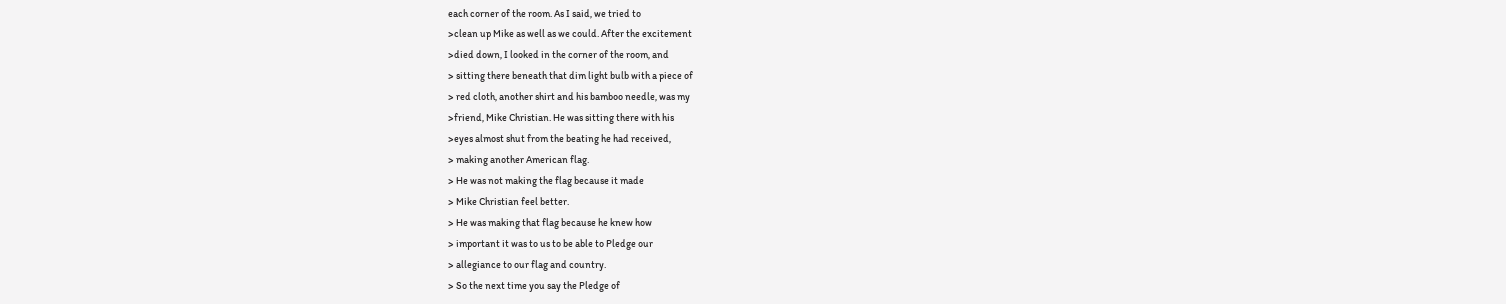each corner of the room. As I said, we tried to
>clean up Mike as well as we could. After the excitement
>died down, I looked in the corner of the room, and
> sitting there beneath that dim light bulb with a piece of
> red cloth, another shirt and his bamboo needle, was my
>friend, Mike Christian. He was sitting there with his
>eyes almost shut from the beating he had received,
> making another American flag.
> He was not making the flag because it made
> Mike Christian feel better.
> He was making that flag because he knew how
> important it was to us to be able to Pledge our
> allegiance to our flag and country.
> So the next time you say the Pledge of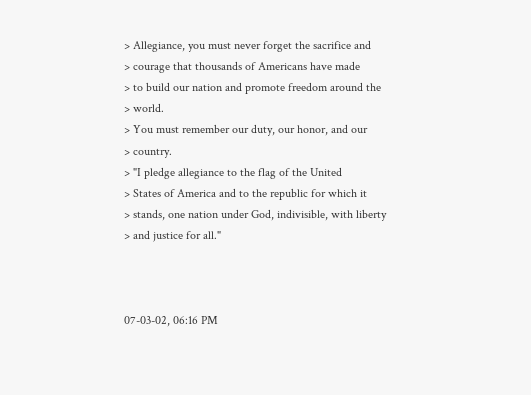> Allegiance, you must never forget the sacrifice and
> courage that thousands of Americans have made
> to build our nation and promote freedom around the
> world.
> You must remember our duty, our honor, and our
> country.
> "I pledge allegiance to the flag of the United
> States of America and to the republic for which it
> stands, one nation under God, indivisible, with liberty
> and justice for all."



07-03-02, 06:16 PM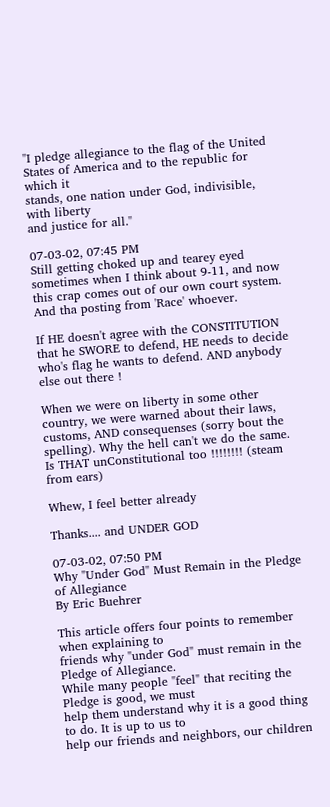"I pledge allegiance to the flag of the United
States of America and to the republic for which it
stands, one nation under God, indivisible, with liberty
and justice for all."

07-03-02, 07:45 PM
Still getting choked up and tearey eyed sometimes when I think about 9-11, and now this crap comes out of our own court system. And tha posting from 'Race' whoever.

If HE doesn't agree with the CONSTITUTION that he SWORE to defend, HE needs to decide who's flag he wants to defend. AND anybody else out there !

When we were on liberty in some other country, we were warned about their laws, customs, AND consequenses (sorry bout the spelling). Why the hell can't we do the same. Is THAT unConstitutional too !!!!!!!! (steam from ears)

Whew, I feel better already

Thanks.... and UNDER GOD

07-03-02, 07:50 PM
Why "Under God" Must Remain in the Pledge of Allegiance
By Eric Buehrer

This article offers four points to remember when explaining to
friends why "under God" must remain in the Pledge of Allegiance.
While many people "feel" that reciting the Pledge is good, we must
help them understand why it is a good thing to do. It is up to us to
help our friends and neighbors, our children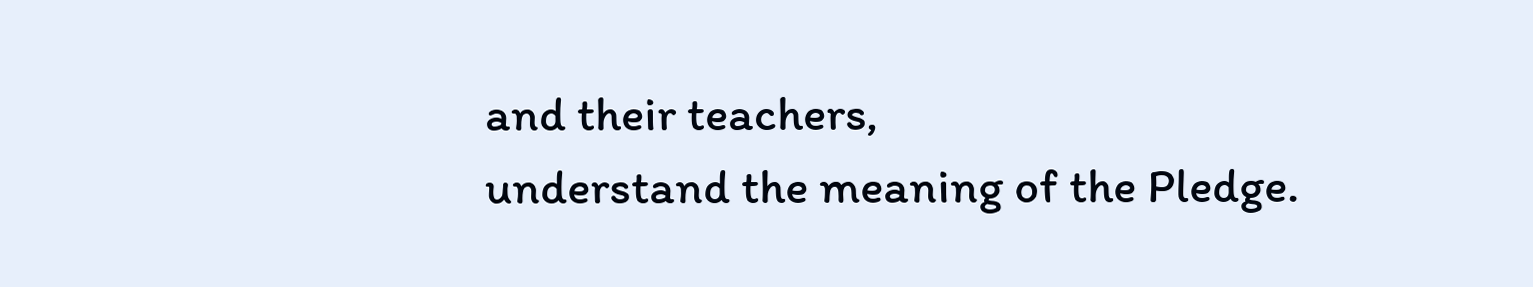and their teachers,
understand the meaning of the Pledge.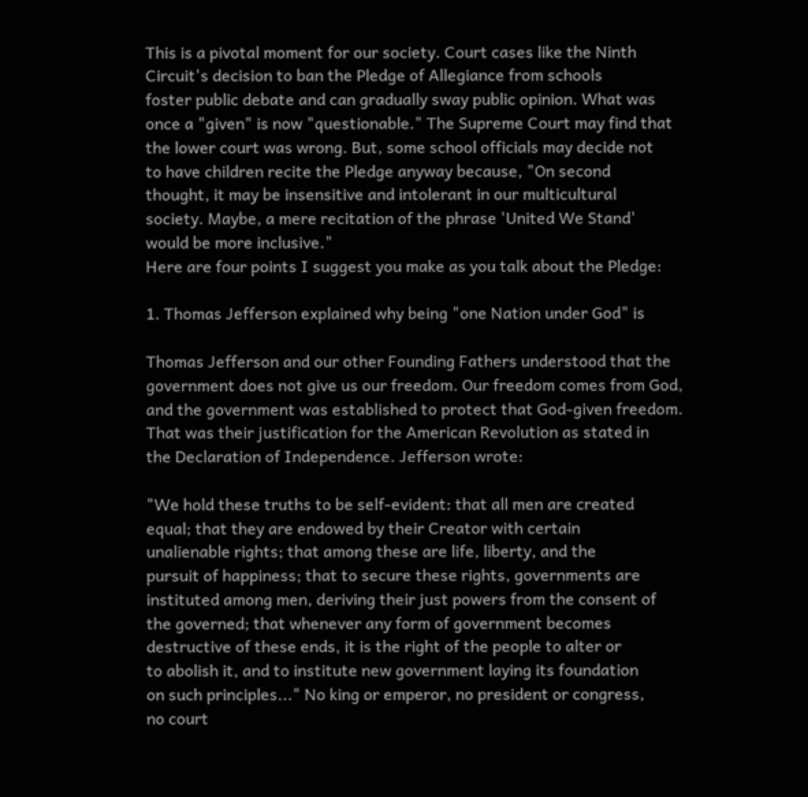This is a pivotal moment for our society. Court cases like the Ninth
Circuit's decision to ban the Pledge of Allegiance from schools
foster public debate and can gradually sway public opinion. What was
once a "given" is now "questionable." The Supreme Court may find that
the lower court was wrong. But, some school officials may decide not
to have children recite the Pledge anyway because, "On second
thought, it may be insensitive and intolerant in our multicultural
society. Maybe, a mere recitation of the phrase 'United We Stand'
would be more inclusive."
Here are four points I suggest you make as you talk about the Pledge:

1. Thomas Jefferson explained why being "one Nation under God" is

Thomas Jefferson and our other Founding Fathers understood that the
government does not give us our freedom. Our freedom comes from God,
and the government was established to protect that God-given freedom.
That was their justification for the American Revolution as stated in
the Declaration of Independence. Jefferson wrote:

"We hold these truths to be self-evident: that all men are created
equal; that they are endowed by their Creator with certain
unalienable rights; that among these are life, liberty, and the
pursuit of happiness; that to secure these rights, governments are
instituted among men, deriving their just powers from the consent of
the governed; that whenever any form of government becomes
destructive of these ends, it is the right of the people to alter or
to abolish it, and to institute new government laying its foundation
on such principles..." No king or emperor, no president or congress,
no court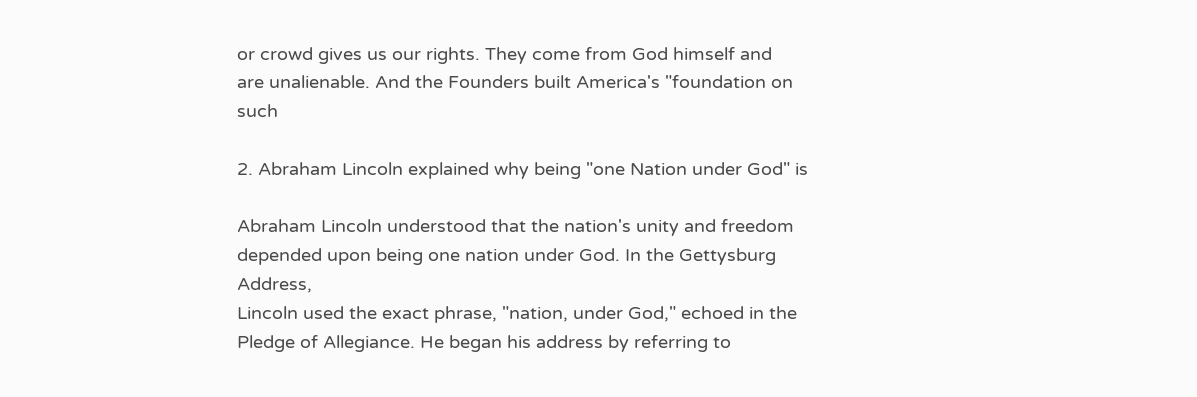or crowd gives us our rights. They come from God himself and
are unalienable. And the Founders built America's "foundation on such

2. Abraham Lincoln explained why being "one Nation under God" is

Abraham Lincoln understood that the nation's unity and freedom
depended upon being one nation under God. In the Gettysburg Address,
Lincoln used the exact phrase, "nation, under God," echoed in the
Pledge of Allegiance. He began his address by referring to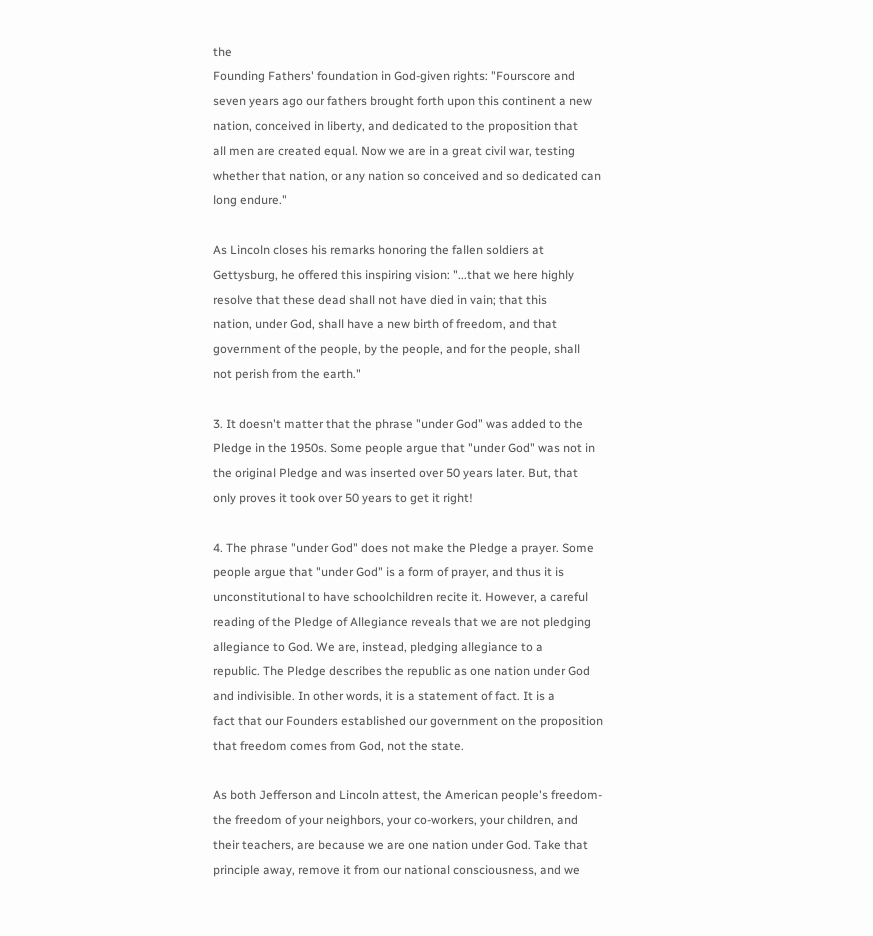the
Founding Fathers' foundation in God-given rights: "Fourscore and
seven years ago our fathers brought forth upon this continent a new
nation, conceived in liberty, and dedicated to the proposition that
all men are created equal. Now we are in a great civil war, testing
whether that nation, or any nation so conceived and so dedicated can
long endure."

As Lincoln closes his remarks honoring the fallen soldiers at
Gettysburg, he offered this inspiring vision: "...that we here highly
resolve that these dead shall not have died in vain; that this
nation, under God, shall have a new birth of freedom, and that
government of the people, by the people, and for the people, shall
not perish from the earth."

3. It doesn't matter that the phrase "under God" was added to the
Pledge in the 1950s. Some people argue that "under God" was not in
the original Pledge and was inserted over 50 years later. But, that
only proves it took over 50 years to get it right!

4. The phrase "under God" does not make the Pledge a prayer. Some
people argue that "under God" is a form of prayer, and thus it is
unconstitutional to have schoolchildren recite it. However, a careful
reading of the Pledge of Allegiance reveals that we are not pledging
allegiance to God. We are, instead, pledging allegiance to a
republic. The Pledge describes the republic as one nation under God
and indivisible. In other words, it is a statement of fact. It is a
fact that our Founders established our government on the proposition
that freedom comes from God, not the state.

As both Jefferson and Lincoln attest, the American people's freedom-
the freedom of your neighbors, your co-workers, your children, and
their teachers, are because we are one nation under God. Take that
principle away, remove it from our national consciousness, and we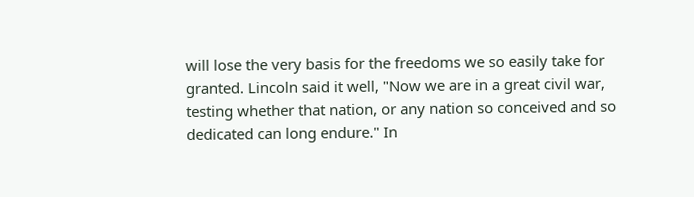will lose the very basis for the freedoms we so easily take for
granted. Lincoln said it well, "Now we are in a great civil war,
testing whether that nation, or any nation so conceived and so
dedicated can long endure." In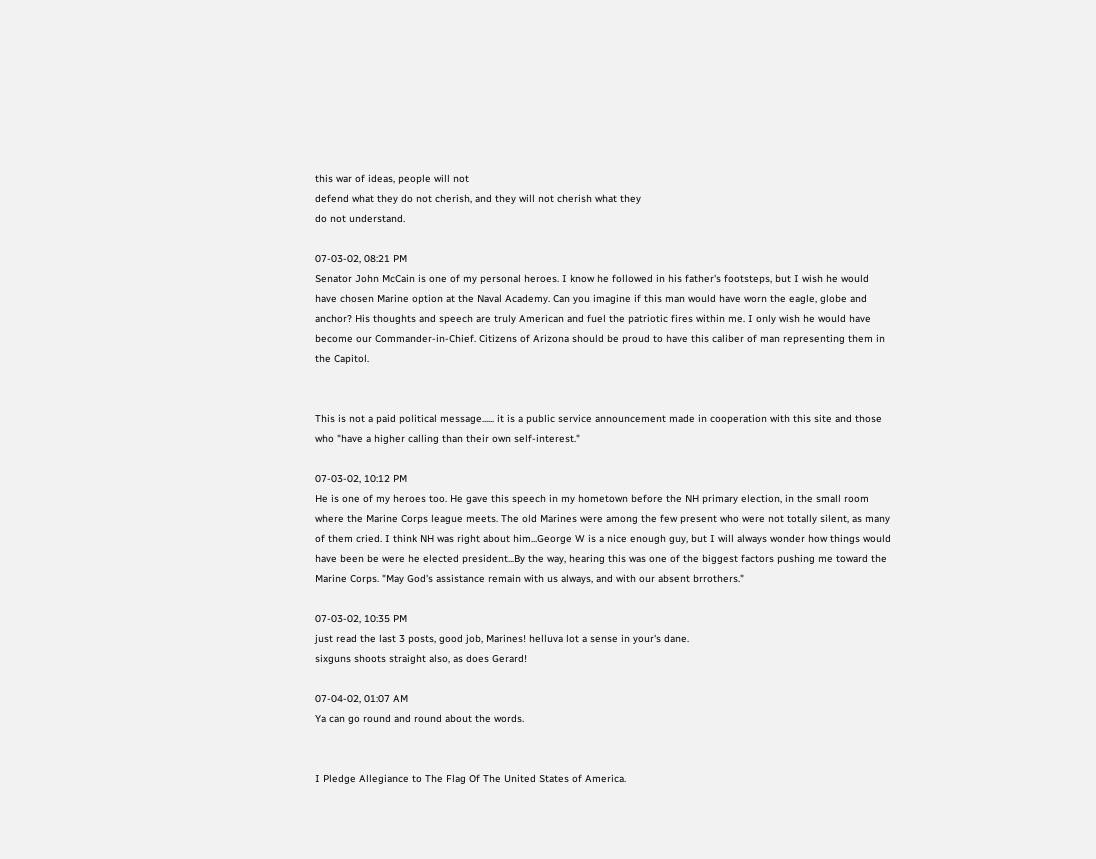this war of ideas, people will not
defend what they do not cherish, and they will not cherish what they
do not understand.

07-03-02, 08:21 PM
Senator John McCain is one of my personal heroes. I know he followed in his father's footsteps, but I wish he would have chosen Marine option at the Naval Academy. Can you imagine if this man would have worn the eagle, globe and anchor? His thoughts and speech are truly American and fuel the patriotic fires within me. I only wish he would have become our Commander-in-Chief. Citizens of Arizona should be proud to have this caliber of man representing them in the Capitol.


This is not a paid political message...... it is a public service announcement made in cooperation with this site and those who "have a higher calling than their own self-interest."

07-03-02, 10:12 PM
He is one of my heroes too. He gave this speech in my hometown before the NH primary election, in the small room where the Marine Corps league meets. The old Marines were among the few present who were not totally silent, as many of them cried. I think NH was right about him...George W is a nice enough guy, but I will always wonder how things would have been be were he elected president...By the way, hearing this was one of the biggest factors pushing me toward the Marine Corps. "May God's assistance remain with us always, and with our absent brrothers."

07-03-02, 10:35 PM
just read the last 3 posts, good job, Marines! helluva lot a sense in your's dane.
sixguns shoots straight also, as does Gerard!

07-04-02, 01:07 AM
Ya can go round and round about the words.


I Pledge Allegiance to The Flag Of The United States of America.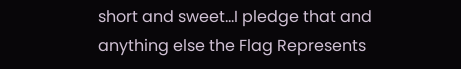short and sweet...I pledge that and anything else the Flag Represents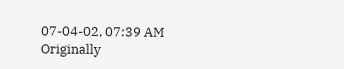07-04-02, 07:39 AM
Originally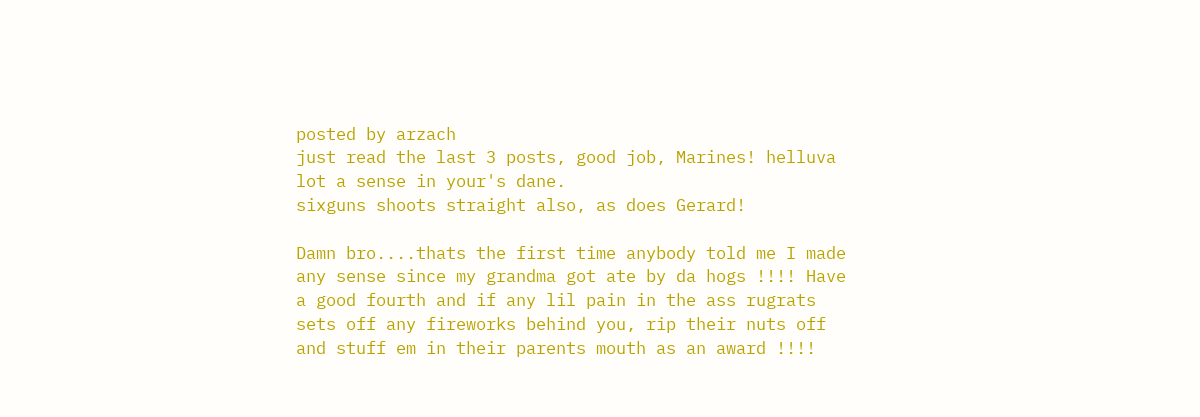posted by arzach
just read the last 3 posts, good job, Marines! helluva lot a sense in your's dane.
sixguns shoots straight also, as does Gerard!

Damn bro....thats the first time anybody told me I made any sense since my grandma got ate by da hogs !!!! Have a good fourth and if any lil pain in the ass rugrats sets off any fireworks behind you, rip their nuts off and stuff em in their parents mouth as an award !!!!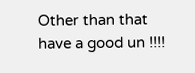Other than that have a good un !!!!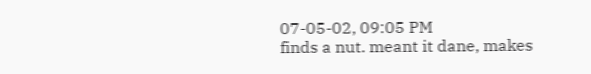07-05-02, 09:05 PM
finds a nut. meant it dane, makes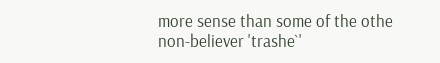more sense than some of the othe non-believer 'trashe`'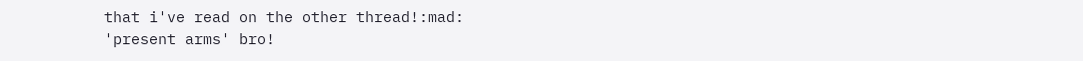that i've read on the other thread!:mad:
'present arms' bro!